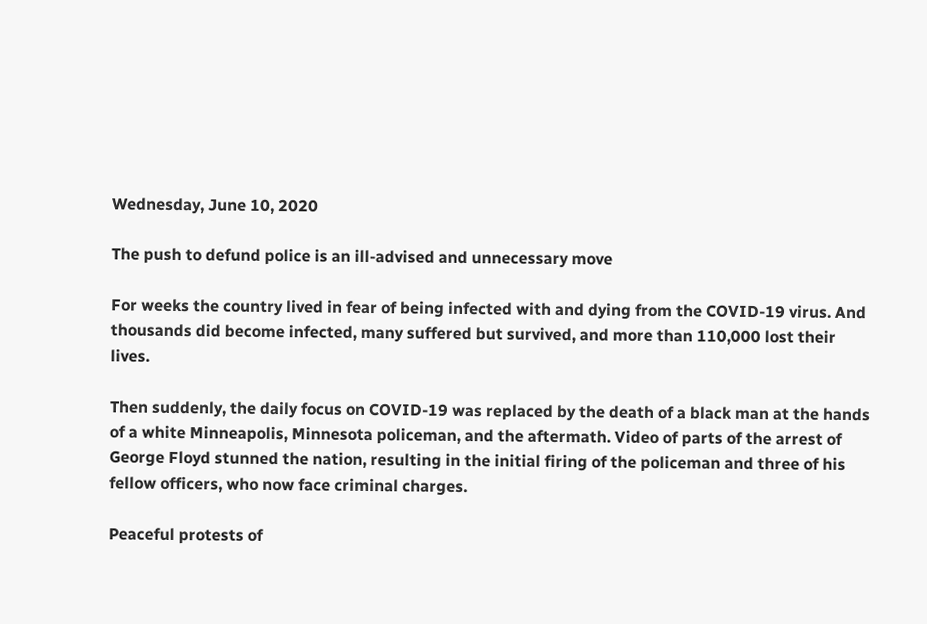Wednesday, June 10, 2020

The push to defund police is an ill-advised and unnecessary move

For weeks the country lived in fear of being infected with and dying from the COVID-19 virus. And thousands did become infected, many suffered but survived, and more than 110,000 lost their lives.

Then suddenly, the daily focus on COVID-19 was replaced by the death of a black man at the hands of a white Minneapolis, Minnesota policeman, and the aftermath. Video of parts of the arrest of George Floyd stunned the nation, resulting in the initial firing of the policeman and three of his fellow officers, who now face criminal charges.

Peaceful protests of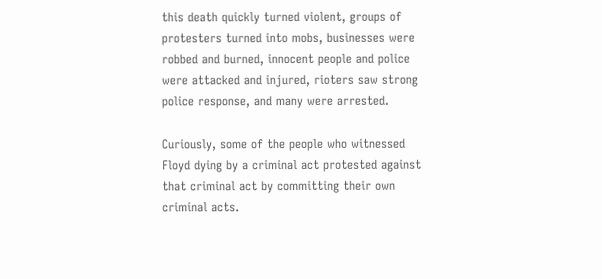this death quickly turned violent, groups of protesters turned into mobs, businesses were robbed and burned, innocent people and police were attacked and injured, rioters saw strong police response, and many were arrested.

Curiously, some of the people who witnessed Floyd dying by a criminal act protested against that criminal act by committing their own criminal acts.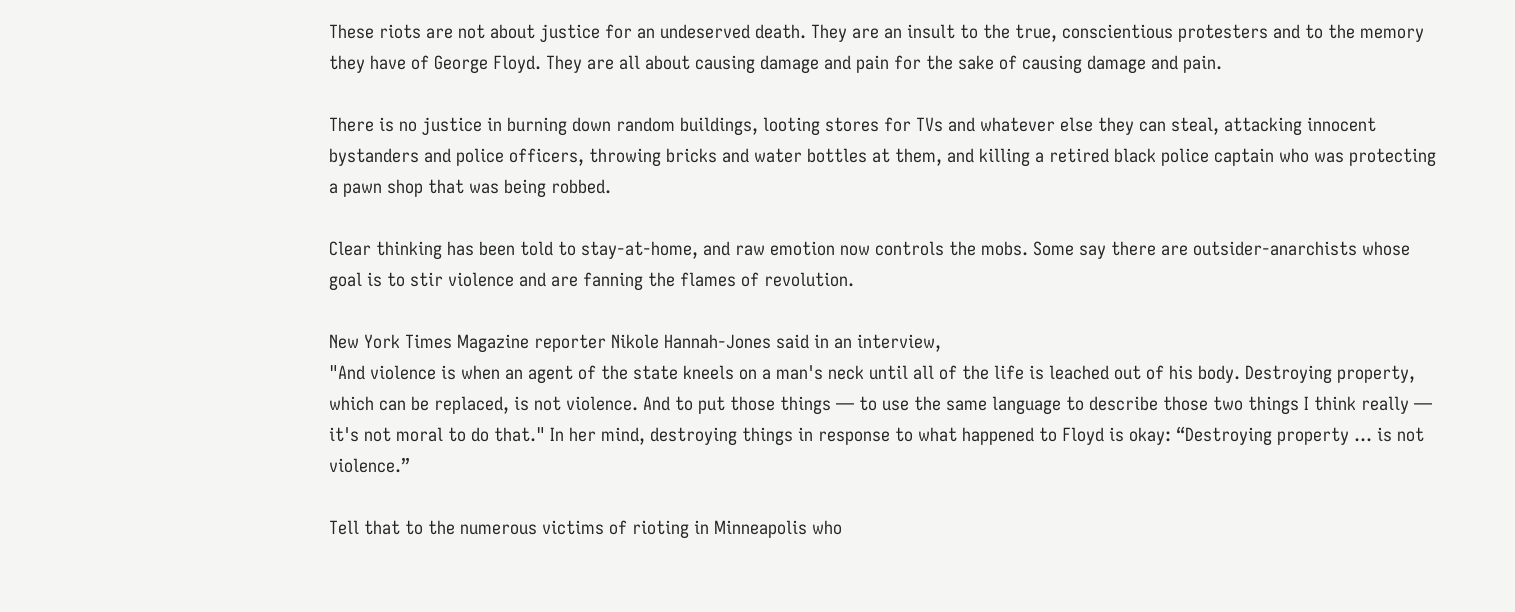These riots are not about justice for an undeserved death. They are an insult to the true, conscientious protesters and to the memory they have of George Floyd. They are all about causing damage and pain for the sake of causing damage and pain.

There is no justice in burning down random buildings, looting stores for TVs and whatever else they can steal, attacking innocent bystanders and police officers, throwing bricks and water bottles at them, and killing a retired black police captain who was protecting a pawn shop that was being robbed.

Clear thinking has been told to stay-at-home, and raw emotion now controls the mobs. Some say there are outsider-anarchists whose goal is to stir violence and are fanning the flames of revolution.

New York Times Magazine reporter Nikole Hannah-Jones said in an interview,
"And violence is when an agent of the state kneels on a man's neck until all of the life is leached out of his body. Destroying property, which can be replaced, is not violence. And to put those things — to use the same language to describe those two things I think really — it's not moral to do that." In her mind, destroying things in response to what happened to Floyd is okay: “Destroying property … is not violence.”

Tell that to the numerous victims of rioting in Minneapolis who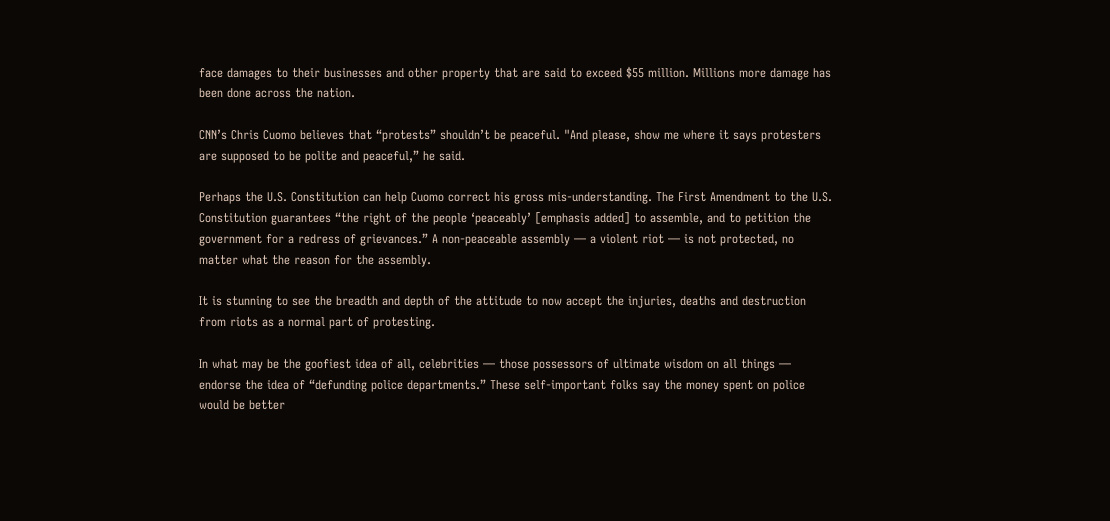face damages to their businesses and other property that are said to exceed $55 million. Millions more damage has been done across the nation.

CNN’s Chris Cuomo believes that “protests” shouldn’t be peaceful. "And please, show me where it says protesters are supposed to be polite and peaceful,” he said.

Perhaps the U.S. Constitution can help Cuomo correct his gross mis-understanding. The First Amendment to the U.S. Constitution guarantees “the right of the people ‘peaceably’ [emphasis added] to assemble, and to petition the government for a redress of grievances.” A non-peaceable assembly — a violent riot — is not protected, no matter what the reason for the assembly.

It is stunning to see the breadth and depth of the attitude to now accept the injuries, deaths and destruction from riots as a normal part of protesting.

In what may be the goofiest idea of all, celebrities — those possessors of ultimate wisdom on all things — endorse the idea of “defunding police departments.” These self-important folks say the money spent on police would be better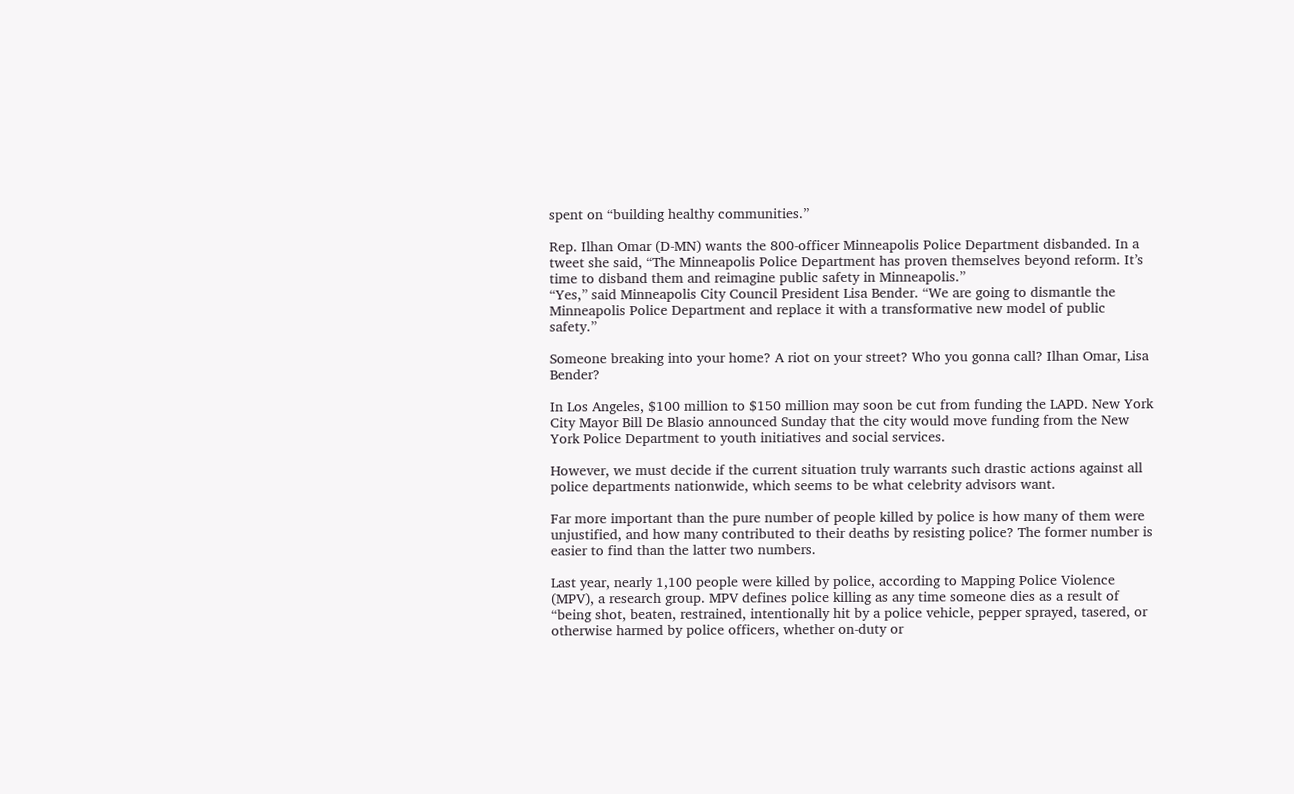spent on “building healthy communities.”

Rep. Ilhan Omar (D-MN) wants the 800-officer Minneapolis Police Department disbanded. In a tweet she said, “The Minneapolis Police Department has proven themselves beyond reform. It’s time to disband them and reimagine public safety in Minneapolis.”
“Yes,” said Minneapolis City Council President Lisa Bender. “We are going to dismantle the Minneapolis Police Department and replace it with a transformative new model of public safety.”

Someone breaking into your home? A riot on your street? Who you gonna call? Ilhan Omar, Lisa Bender?

In Los Angeles, $100 million to $150 million may soon be cut from funding the LAPD. New York City Mayor Bill De Blasio announced Sunday that the city would move funding from the New York Police Department to youth initiatives and social services.

However, we must decide if the current situation truly warrants such drastic actions against all police departments nationwide, which seems to be what celebrity advisors want.

Far more important than the pure number of people killed by police is how many of them were unjustified, and how many contributed to their deaths by resisting police? The former number is easier to find than the latter two numbers.

Last year, nearly 1,100 people were killed by police, according to Mapping Police Violence (MPV), a research group. MPV defines police killing as any time someone dies as a result of “being shot, beaten, restrained, intentionally hit by a police vehicle, pepper sprayed, tasered, or otherwise harmed by police officers, whether on-duty or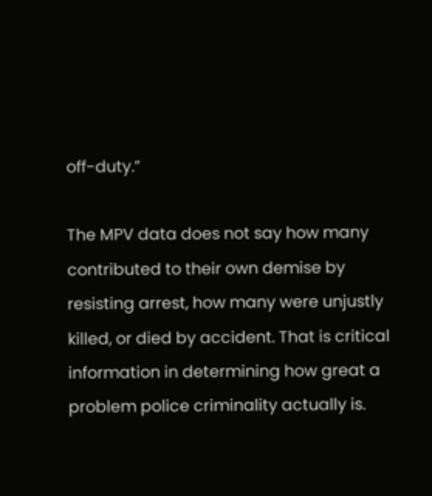off-duty.”

The MPV data does not say how many contributed to their own demise by resisting arrest, how many were unjustly killed, or died by accident. That is critical information in determining how great a problem police criminality actually is.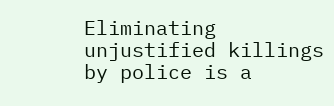Eliminating unjustified killings by police is a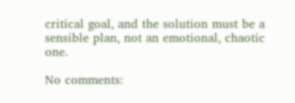critical goal, and the solution must be a sensible plan, not an emotional, chaotic one.

No comments: